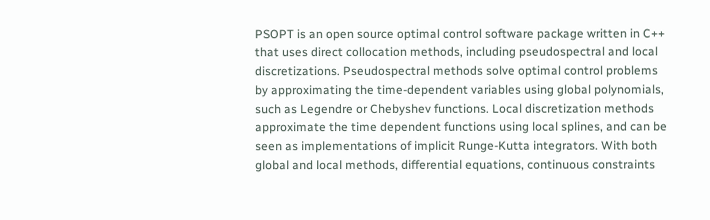PSOPT is an open source optimal control software package written in C++ that uses direct collocation methods, including pseudospectral and local discretizations. Pseudospectral methods solve optimal control problems by approximating the time-dependent variables using global polynomials, such as Legendre or Chebyshev functions. Local discretization methods approximate the time dependent functions using local splines, and can be seen as implementations of implicit Runge-Kutta integrators. With both global and local methods, differential equations, continuous constraints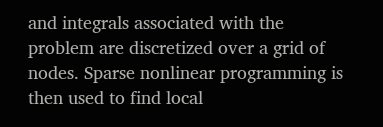and integrals associated with the problem are discretized over a grid of nodes. Sparse nonlinear programming is then used to find local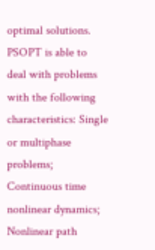optimal solutions. PSOPT is able to deal with problems with the following characteristics: Single or multiphase problems; Continuous time nonlinear dynamics; Nonlinear path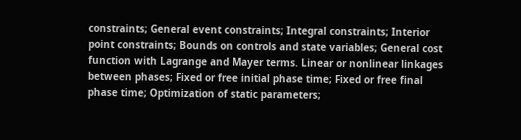constraints; General event constraints; Integral constraints; Interior point constraints; Bounds on controls and state variables; General cost function with Lagrange and Mayer terms. Linear or nonlinear linkages between phases; Fixed or free initial phase time; Fixed or free final phase time; Optimization of static parameters;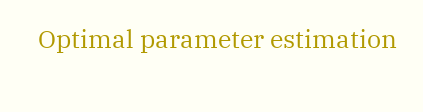Optimal parameter estimation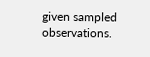given sampled observations.